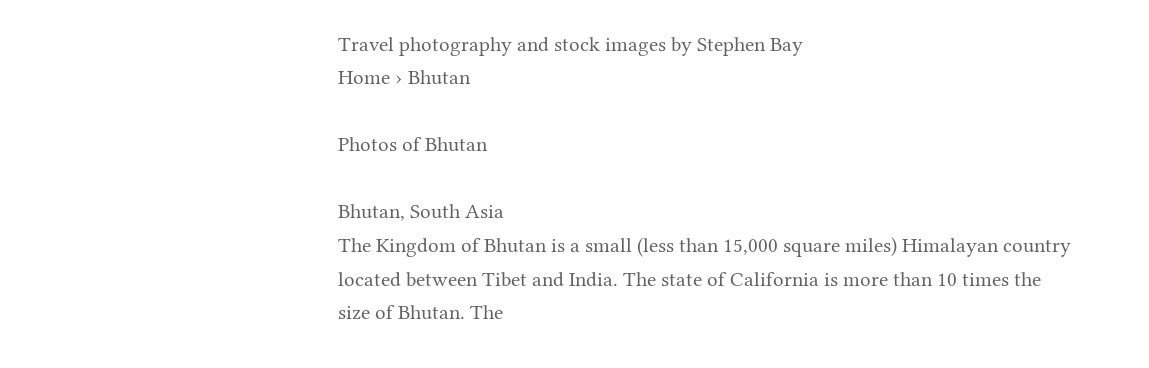Travel photography and stock images by Stephen Bay
Home › Bhutan

Photos of Bhutan

Bhutan, South Asia
The Kingdom of Bhutan is a small (less than 15,000 square miles) Himalayan country located between Tibet and India. The state of California is more than 10 times the size of Bhutan. The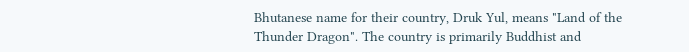Bhutanese name for their country, Druk Yul, means "Land of the Thunder Dragon". The country is primarily Buddhist and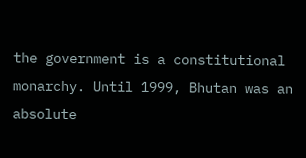the government is a constitutional monarchy. Until 1999, Bhutan was an absolute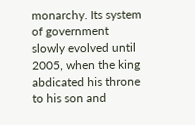monarchy. Its system of government slowly evolved until 2005, when the king abdicated his throne to his son and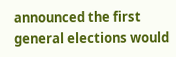announced the first general elections would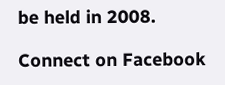be held in 2008.

Connect on Facebook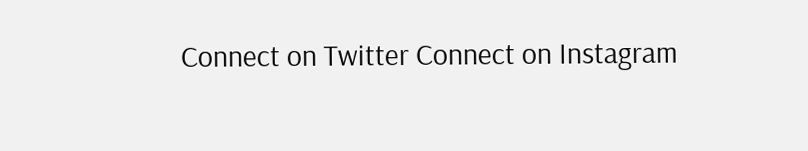Connect on Twitter Connect on Instagram